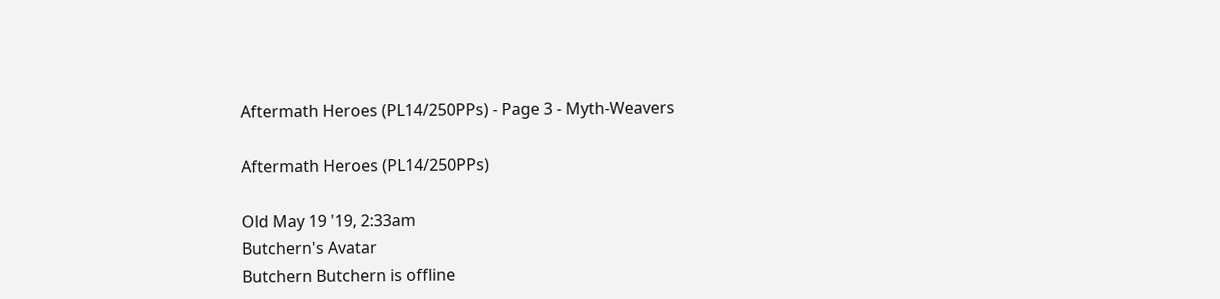Aftermath Heroes (PL14/250PPs) - Page 3 - Myth-Weavers

Aftermath Heroes (PL14/250PPs)

Old May 19 '19, 2:33am
Butchern's Avatar
Butchern Butchern is offline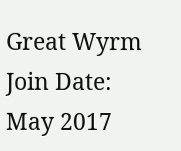Great Wyrm
Join Date: May 2017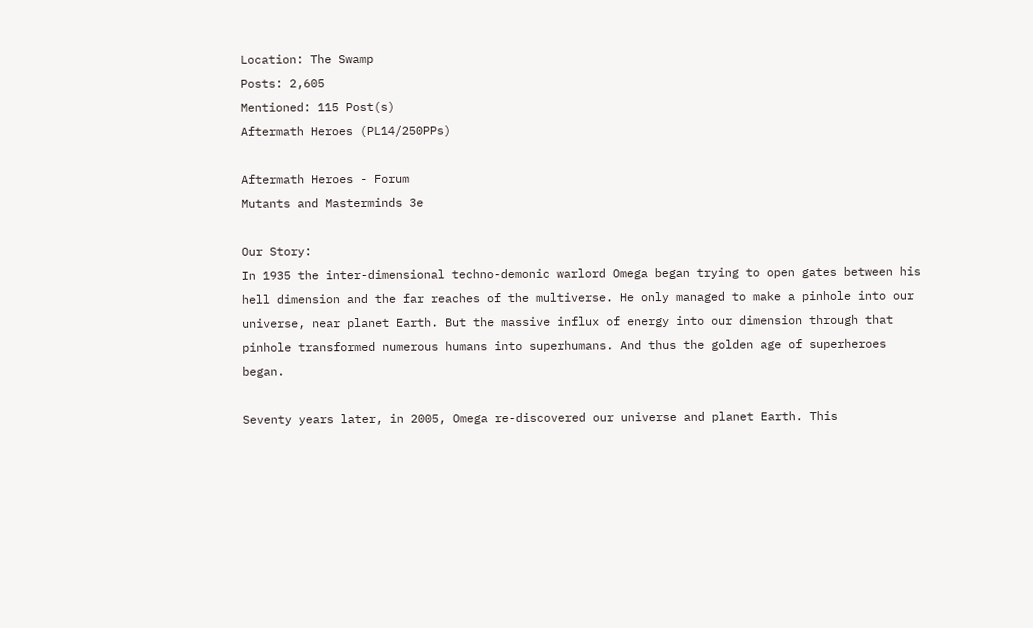Location: The Swamp
Posts: 2,605
Mentioned: 115 Post(s)
Aftermath Heroes (PL14/250PPs)

Aftermath Heroes - Forum
Mutants and Masterminds 3e

Our Story:
In 1935 the inter-dimensional techno-demonic warlord Omega began trying to open gates between his hell dimension and the far reaches of the multiverse. He only managed to make a pinhole into our universe, near planet Earth. But the massive influx of energy into our dimension through that pinhole transformed numerous humans into superhumans. And thus the golden age of superheroes began.

Seventy years later, in 2005, Omega re-discovered our universe and planet Earth. This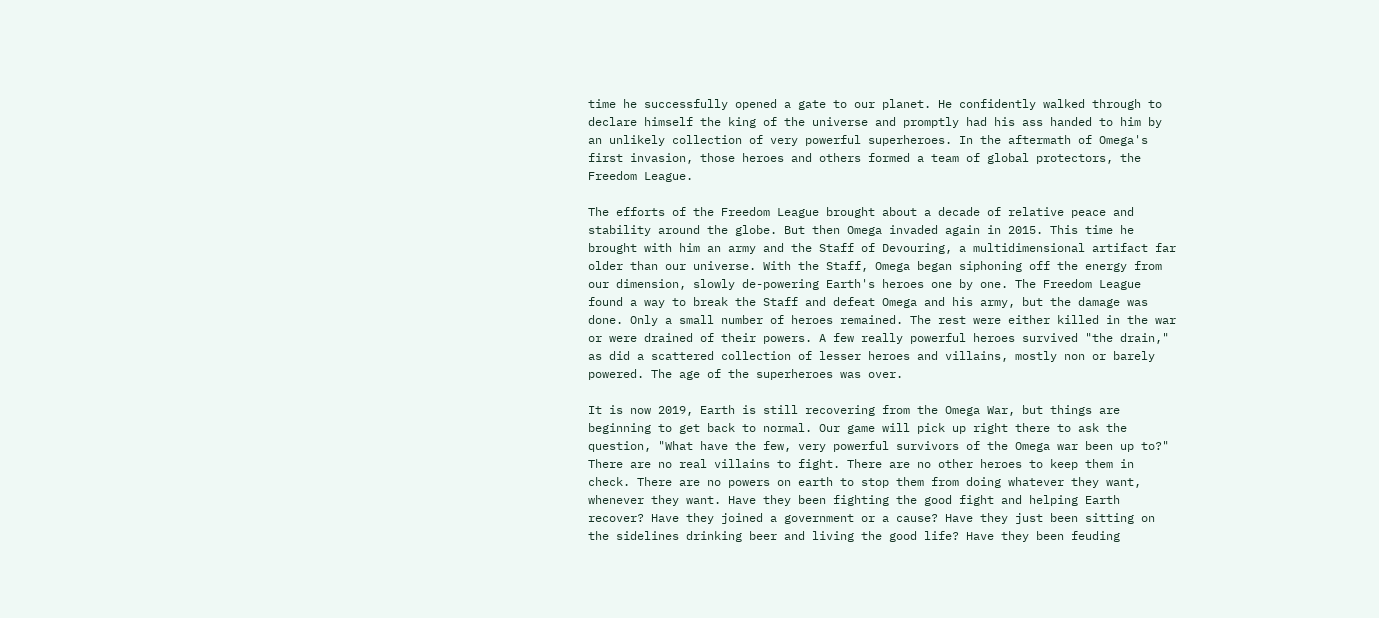time he successfully opened a gate to our planet. He confidently walked through to declare himself the king of the universe and promptly had his ass handed to him by an unlikely collection of very powerful superheroes. In the aftermath of Omega's first invasion, those heroes and others formed a team of global protectors, the Freedom League.

The efforts of the Freedom League brought about a decade of relative peace and stability around the globe. But then Omega invaded again in 2015. This time he brought with him an army and the Staff of Devouring, a multidimensional artifact far older than our universe. With the Staff, Omega began siphoning off the energy from our dimension, slowly de-powering Earth's heroes one by one. The Freedom League found a way to break the Staff and defeat Omega and his army, but the damage was done. Only a small number of heroes remained. The rest were either killed in the war or were drained of their powers. A few really powerful heroes survived "the drain," as did a scattered collection of lesser heroes and villains, mostly non or barely powered. The age of the superheroes was over.

It is now 2019, Earth is still recovering from the Omega War, but things are beginning to get back to normal. Our game will pick up right there to ask the question, "What have the few, very powerful survivors of the Omega war been up to?" There are no real villains to fight. There are no other heroes to keep them in check. There are no powers on earth to stop them from doing whatever they want, whenever they want. Have they been fighting the good fight and helping Earth recover? Have they joined a government or a cause? Have they just been sitting on the sidelines drinking beer and living the good life? Have they been feuding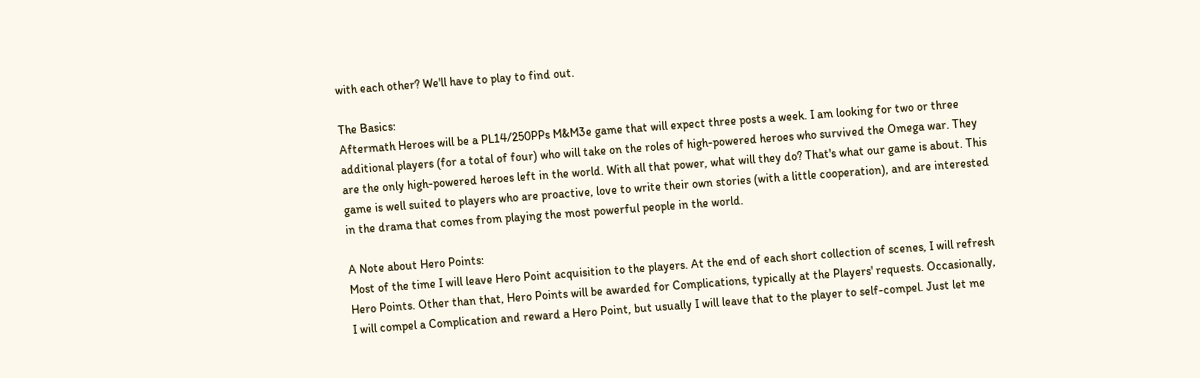with each other? We'll have to play to find out.

The Basics:
Aftermath Heroes will be a PL14/250PPs M&M3e game that will expect three posts a week. I am looking for two or three additional players (for a total of four) who will take on the roles of high-powered heroes who survived the Omega war. They are the only high-powered heroes left in the world. With all that power, what will they do? That's what our game is about. This game is well suited to players who are proactive, love to write their own stories (with a little cooperation), and are interested in the drama that comes from playing the most powerful people in the world.

A Note about Hero Points:
Most of the time I will leave Hero Point acquisition to the players. At the end of each short collection of scenes, I will refresh Hero Points. Other than that, Hero Points will be awarded for Complications, typically at the Players' requests. Occasionally, I will compel a Complication and reward a Hero Point, but usually I will leave that to the player to self-compel. Just let me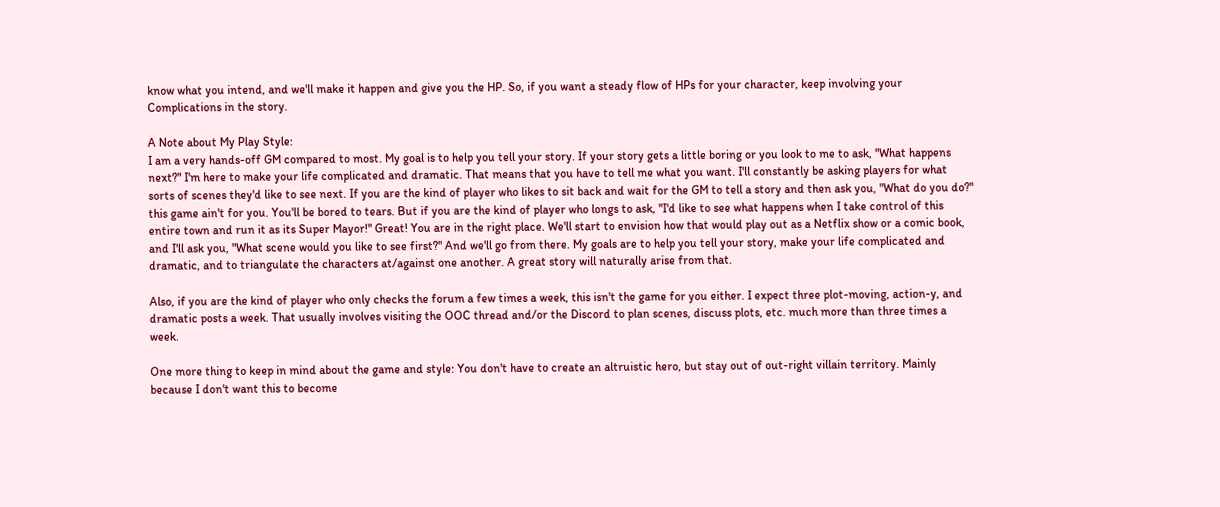know what you intend, and we'll make it happen and give you the HP. So, if you want a steady flow of HPs for your character, keep involving your Complications in the story.

A Note about My Play Style:
I am a very hands-off GM compared to most. My goal is to help you tell your story. If your story gets a little boring or you look to me to ask, "What happens next?" I'm here to make your life complicated and dramatic. That means that you have to tell me what you want. I'll constantly be asking players for what sorts of scenes they'd like to see next. If you are the kind of player who likes to sit back and wait for the GM to tell a story and then ask you, "What do you do?" this game ain't for you. You'll be bored to tears. But if you are the kind of player who longs to ask, "I'd like to see what happens when I take control of this entire town and run it as its Super Mayor!" Great! You are in the right place. We'll start to envision how that would play out as a Netflix show or a comic book, and I'll ask you, "What scene would you like to see first?" And we'll go from there. My goals are to help you tell your story, make your life complicated and dramatic, and to triangulate the characters at/against one another. A great story will naturally arise from that.

Also, if you are the kind of player who only checks the forum a few times a week, this isn't the game for you either. I expect three plot-moving, action-y, and dramatic posts a week. That usually involves visiting the OOC thread and/or the Discord to plan scenes, discuss plots, etc. much more than three times a week.

One more thing to keep in mind about the game and style: You don't have to create an altruistic hero, but stay out of out-right villain territory. Mainly because I don't want this to become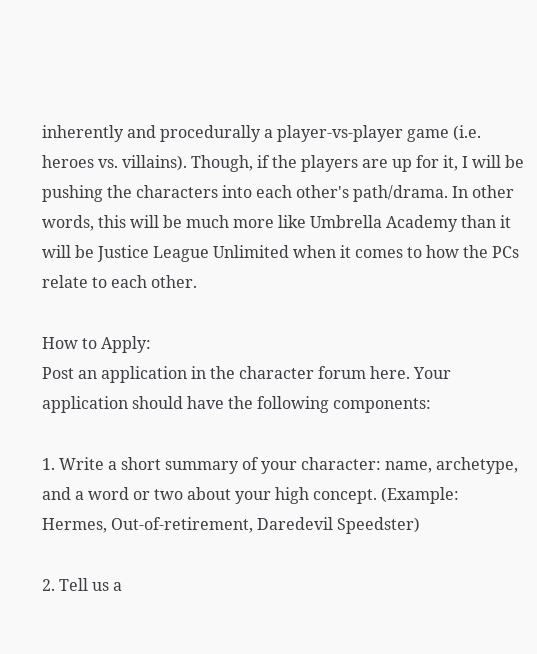inherently and procedurally a player-vs-player game (i.e. heroes vs. villains). Though, if the players are up for it, I will be pushing the characters into each other's path/drama. In other words, this will be much more like Umbrella Academy than it will be Justice League Unlimited when it comes to how the PCs relate to each other.

How to Apply:
Post an application in the character forum here. Your application should have the following components:

1. Write a short summary of your character: name, archetype, and a word or two about your high concept. (Example: Hermes, Out-of-retirement, Daredevil Speedster)

2. Tell us a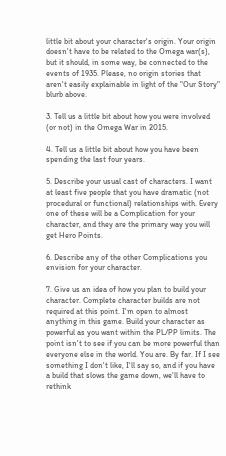little bit about your character's origin. Your origin doesn't have to be related to the Omega war(s), but it should, in some way, be connected to the events of 1935. Please, no origin stories that aren't easily explainable in light of the "Our Story" blurb above.

3. Tell us a little bit about how you were involved (or not) in the Omega War in 2015.

4. Tell us a little bit about how you have been spending the last four years.

5. Describe your usual cast of characters. I want at least five people that you have dramatic (not procedural or functional) relationships with. Every one of these will be a Complication for your character, and they are the primary way you will get Hero Points.

6. Describe any of the other Complications you envision for your character.

7. Give us an idea of how you plan to build your character. Complete character builds are not required at this point. I'm open to almost anything in this game. Build your character as powerful as you want within the PL/PP limits. The point isn't to see if you can be more powerful than everyone else in the world. You are. By far. If I see something I don't like, I'll say so, and if you have a build that slows the game down, we'll have to rethink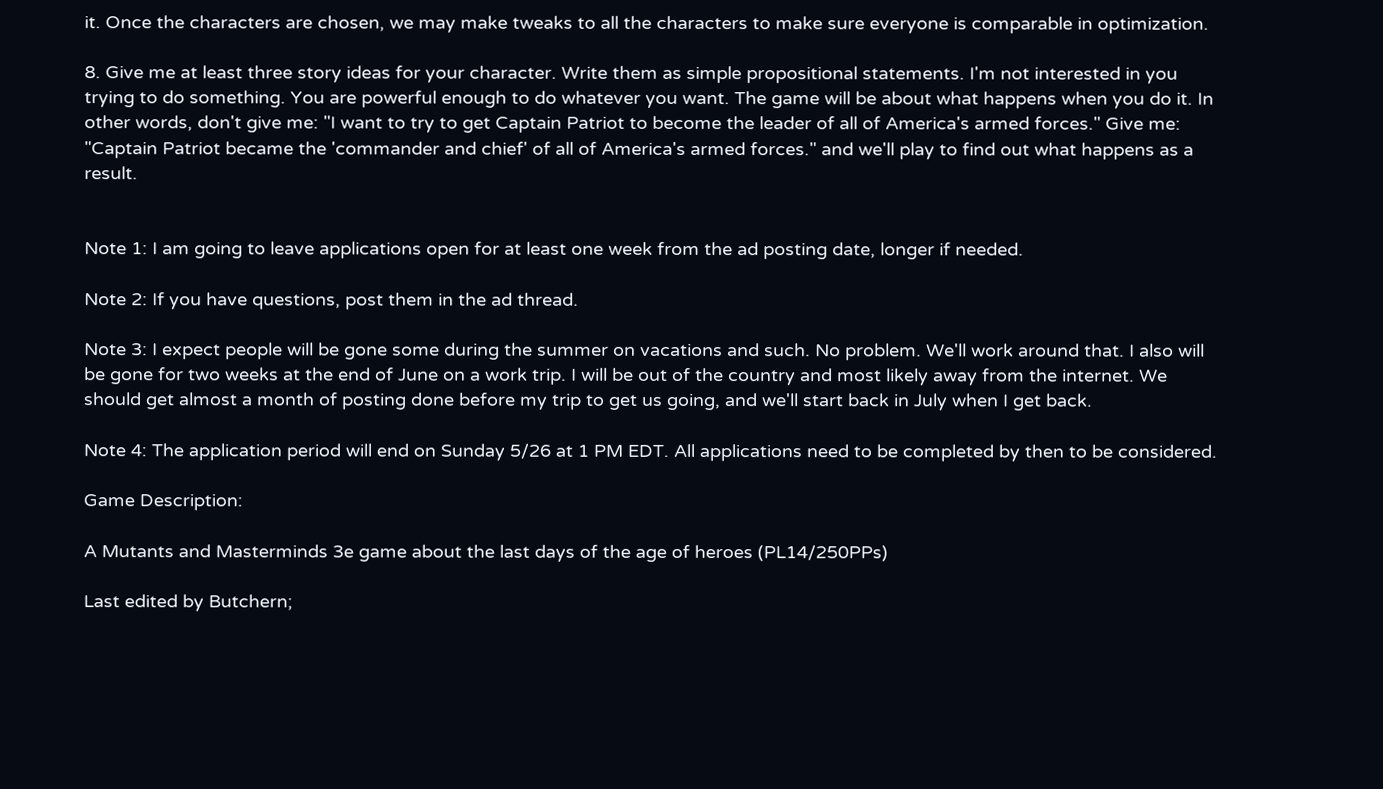it. Once the characters are chosen, we may make tweaks to all the characters to make sure everyone is comparable in optimization.

8. Give me at least three story ideas for your character. Write them as simple propositional statements. I'm not interested in you trying to do something. You are powerful enough to do whatever you want. The game will be about what happens when you do it. In other words, don't give me: "I want to try to get Captain Patriot to become the leader of all of America's armed forces." Give me: "Captain Patriot became the 'commander and chief' of all of America's armed forces." and we'll play to find out what happens as a result.


Note 1: I am going to leave applications open for at least one week from the ad posting date, longer if needed.

Note 2: If you have questions, post them in the ad thread.

Note 3: I expect people will be gone some during the summer on vacations and such. No problem. We'll work around that. I also will be gone for two weeks at the end of June on a work trip. I will be out of the country and most likely away from the internet. We should get almost a month of posting done before my trip to get us going, and we'll start back in July when I get back.

Note 4: The application period will end on Sunday 5/26 at 1 PM EDT. All applications need to be completed by then to be considered.

Game Description:

A Mutants and Masterminds 3e game about the last days of the age of heroes (PL14/250PPs)

Last edited by Butchern;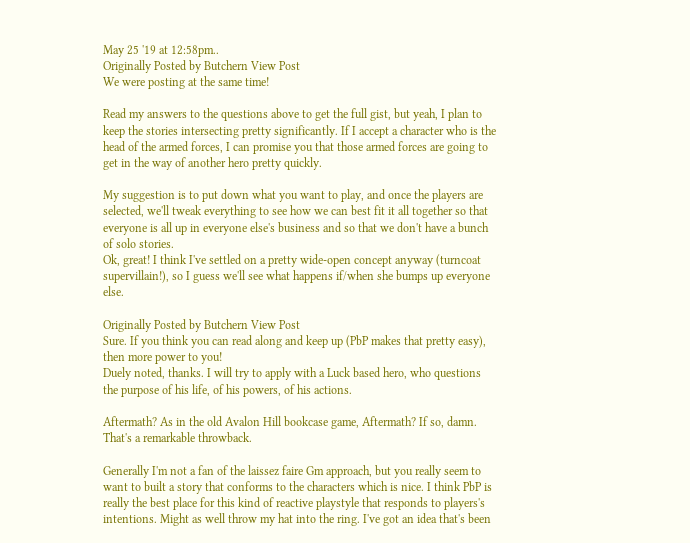May 25 '19 at 12:58pm..
Originally Posted by Butchern View Post
We were posting at the same time!

Read my answers to the questions above to get the full gist, but yeah, I plan to keep the stories intersecting pretty significantly. If I accept a character who is the head of the armed forces, I can promise you that those armed forces are going to get in the way of another hero pretty quickly.

My suggestion is to put down what you want to play, and once the players are selected, we'll tweak everything to see how we can best fit it all together so that everyone is all up in everyone else's business and so that we don't have a bunch of solo stories.
Ok, great! I think I've settled on a pretty wide-open concept anyway (turncoat supervillain!), so I guess we'll see what happens if/when she bumps up everyone else.

Originally Posted by Butchern View Post
Sure. If you think you can read along and keep up (PbP makes that pretty easy), then more power to you!
Duely noted, thanks. I will try to apply with a Luck based hero, who questions the purpose of his life, of his powers, of his actions.

Aftermath? As in the old Avalon Hill bookcase game, Aftermath? If so, damn. That's a remarkable throwback.

Generally I'm not a fan of the laissez faire Gm approach, but you really seem to want to built a story that conforms to the characters which is nice. I think PbP is really the best place for this kind of reactive playstyle that responds to players's intentions. Might as well throw my hat into the ring. I've got an idea that's been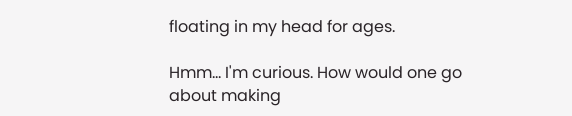floating in my head for ages.

Hmm... I'm curious. How would one go about making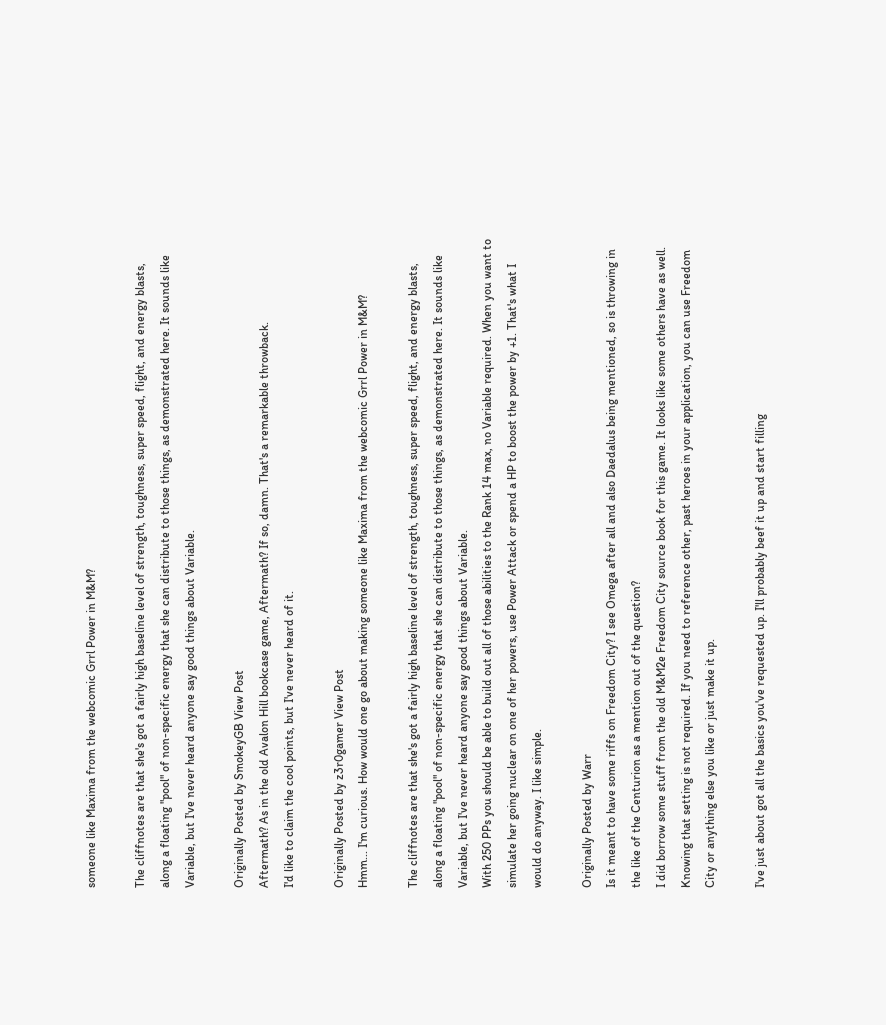someone like Maxima from the webcomic Grrl Power in M&M?

The cliffnotes are that she's got a fairly high baseline level of strength, toughness, super speed, flight, and energy blasts, along a floating "pool" of non-specific energy that she can distribute to those things, as demonstrated here. It sounds like Variable, but I've never heard anyone say good things about Variable.

Originally Posted by SmokeyGB View Post
Aftermath? As in the old Avalon Hill bookcase game, Aftermath? If so, damn. That's a remarkable throwback.
I'd like to claim the cool points, but I've never heard of it.

Originally Posted by z3r0gamer View Post
Hmm... I'm curious. How would one go about making someone like Maxima from the webcomic Grrl Power in M&M?

The cliffnotes are that she's got a fairly high baseline level of strength, toughness, super speed, flight, and energy blasts, along a floating "pool" of non-specific energy that she can distribute to those things, as demonstrated here. It sounds like Variable, but I've never heard anyone say good things about Variable.
With 250 PPs you should be able to build out all of those abilities to the Rank 14 max, no Variable required. When you want to simulate her going nuclear on one of her powers, use Power Attack or spend a HP to boost the power by +1. That's what I would do anyway. I like simple.

Originally Posted by Warr
Is it meant to have some riffs on Freedom City? I see Omega after all and also Daedalus being mentioned, so is throwing in the like of the Centurion as a mention out of the question?
I did borrow some stuff from the old M&M2e Freedom City source book for this game. It looks like some others have as well. Knowing that setting is not required. If you need to reference other, past heroes in your application, you can use Freedom City or anything else you like or just make it up.

I've just about got all the basics you've requested up. I'll probably beef it up and start filling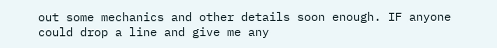out some mechanics and other details soon enough. IF anyone could drop a line and give me any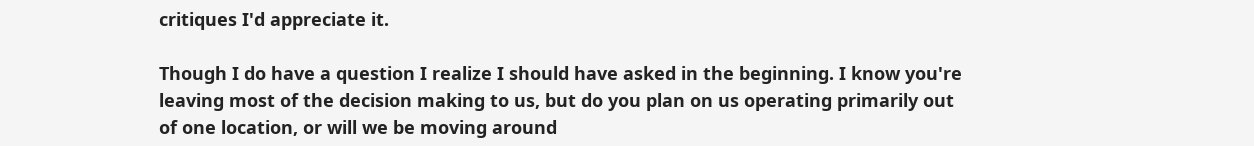critiques I'd appreciate it.

Though I do have a question I realize I should have asked in the beginning. I know you're leaving most of the decision making to us, but do you plan on us operating primarily out of one location, or will we be moving around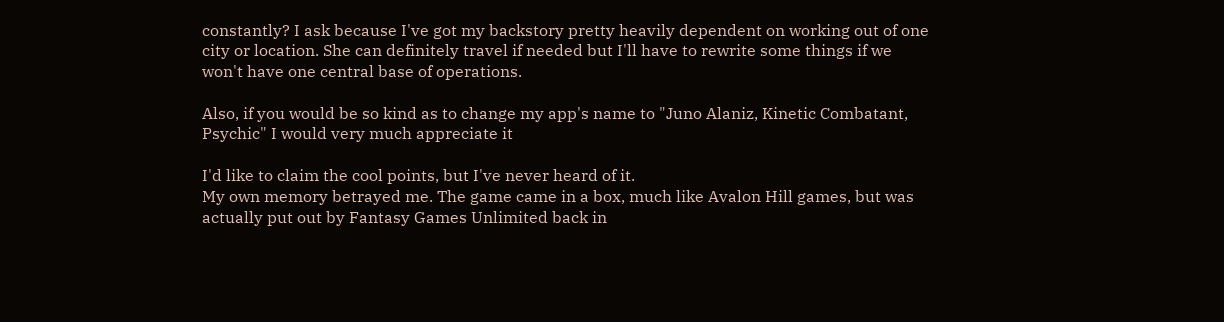constantly? I ask because I've got my backstory pretty heavily dependent on working out of one city or location. She can definitely travel if needed but I'll have to rewrite some things if we won't have one central base of operations.

Also, if you would be so kind as to change my app's name to "Juno Alaniz, Kinetic Combatant, Psychic" I would very much appreciate it

I'd like to claim the cool points, but I've never heard of it.
My own memory betrayed me. The game came in a box, much like Avalon Hill games, but was actually put out by Fantasy Games Unlimited back in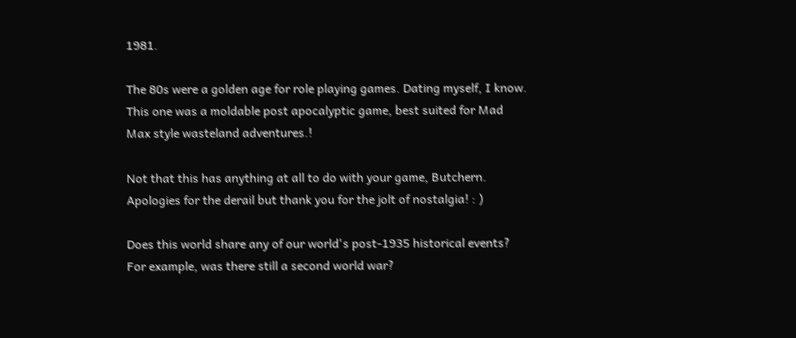1981.

The 80s were a golden age for role playing games. Dating myself, I know. This one was a moldable post apocalyptic game, best suited for Mad Max style wasteland adventures.!

Not that this has anything at all to do with your game, Butchern. Apologies for the derail but thank you for the jolt of nostalgia! : )

Does this world share any of our world's post-1935 historical events? For example, was there still a second world war?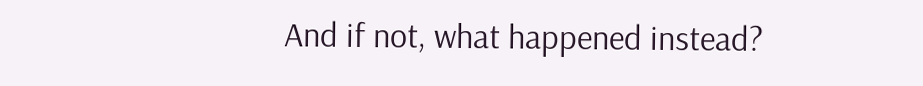And if not, what happened instead?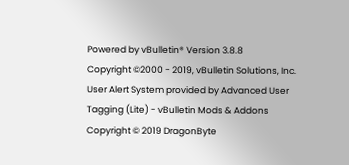Powered by vBulletin® Version 3.8.8
Copyright ©2000 - 2019, vBulletin Solutions, Inc.
User Alert System provided by Advanced User Tagging (Lite) - vBulletin Mods & Addons Copyright © 2019 DragonByte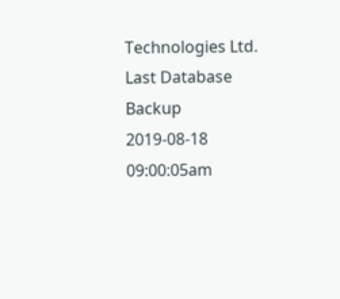Technologies Ltd.
Last Database Backup 2019-08-18 09:00:05am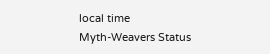local time
Myth-Weavers Status